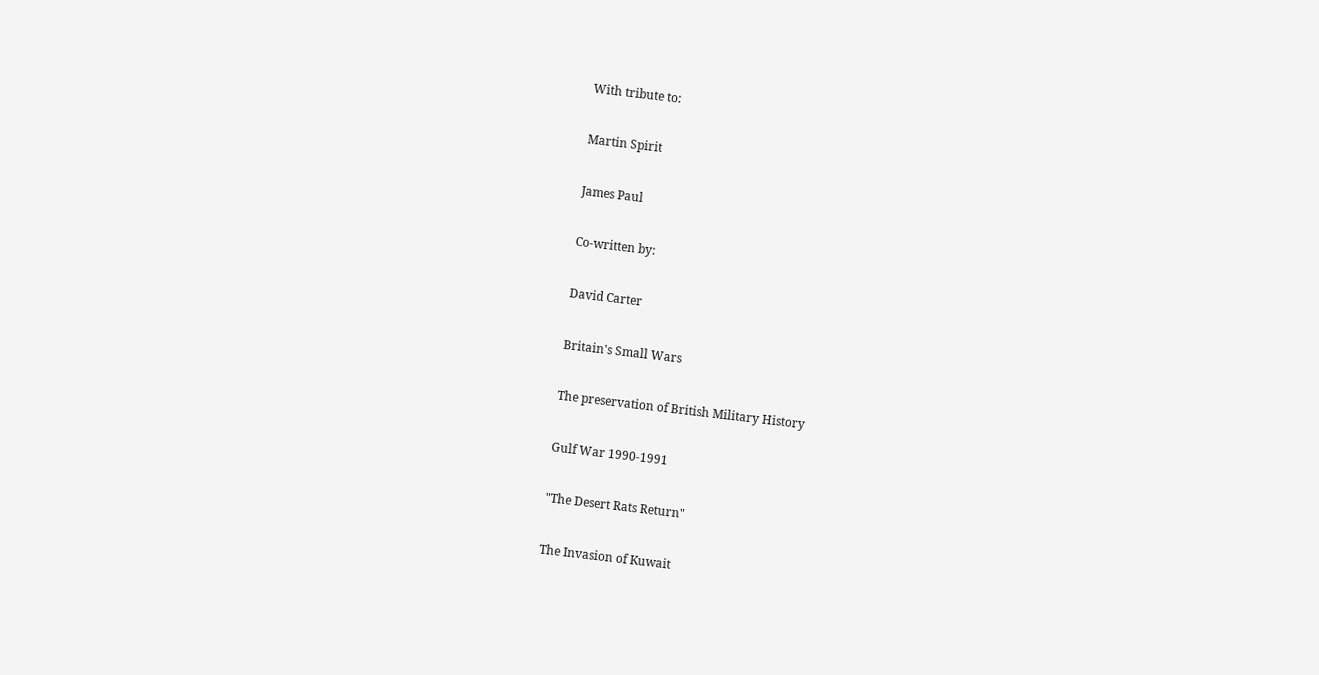With tribute to:

Martin Spirit

James Paul

Co-written by:

David Carter

Britain's Small Wars

The preservation of British Military History

Gulf War 1990-1991

"The Desert Rats Return"

The Invasion of Kuwait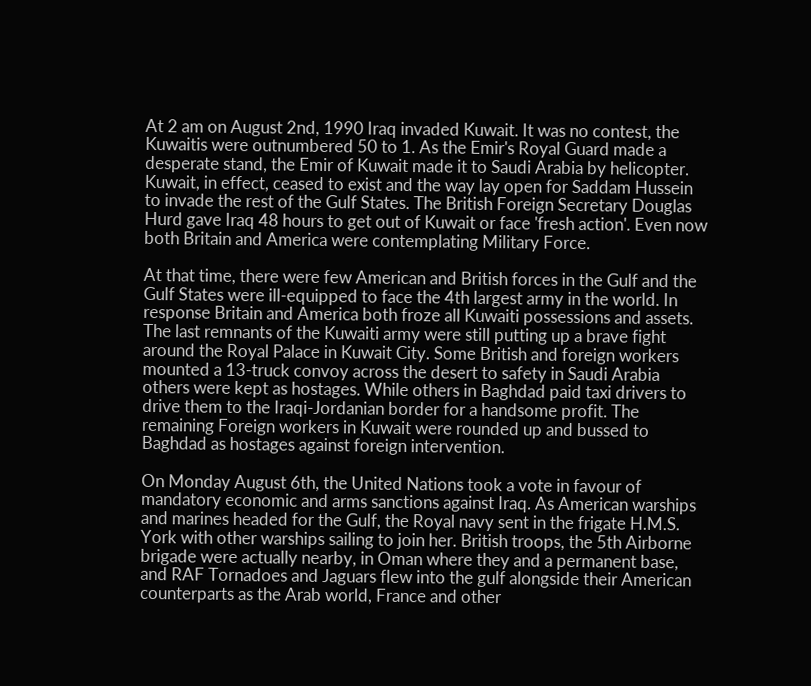At 2 am on August 2nd, 1990 Iraq invaded Kuwait. It was no contest, the Kuwaitis were outnumbered 50 to 1. As the Emir's Royal Guard made a desperate stand, the Emir of Kuwait made it to Saudi Arabia by helicopter. Kuwait, in effect, ceased to exist and the way lay open for Saddam Hussein to invade the rest of the Gulf States. The British Foreign Secretary Douglas Hurd gave Iraq 48 hours to get out of Kuwait or face 'fresh action'. Even now both Britain and America were contemplating Military Force.

At that time, there were few American and British forces in the Gulf and the Gulf States were ill-equipped to face the 4th largest army in the world. In response Britain and America both froze all Kuwaiti possessions and assets. The last remnants of the Kuwaiti army were still putting up a brave fight around the Royal Palace in Kuwait City. Some British and foreign workers mounted a 13-truck convoy across the desert to safety in Saudi Arabia others were kept as hostages. While others in Baghdad paid taxi drivers to drive them to the Iraqi-Jordanian border for a handsome profit. The remaining Foreign workers in Kuwait were rounded up and bussed to Baghdad as hostages against foreign intervention.

On Monday August 6th, the United Nations took a vote in favour of mandatory economic and arms sanctions against Iraq. As American warships and marines headed for the Gulf, the Royal navy sent in the frigate H.M.S. York with other warships sailing to join her. British troops, the 5th Airborne brigade were actually nearby, in Oman where they and a permanent base, and RAF Tornadoes and Jaguars flew into the gulf alongside their American counterparts as the Arab world, France and other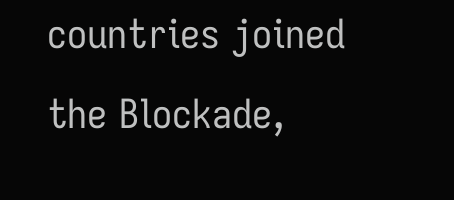countries joined the Blockade,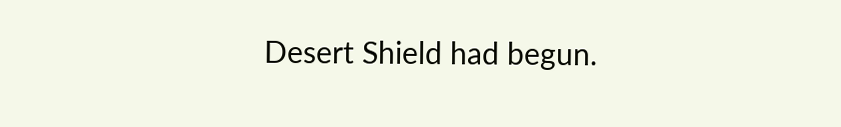Desert Shield had begun.